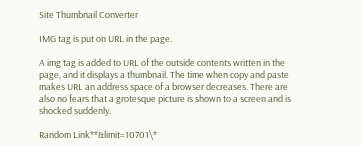Site Thumbnail Converter

IMG tag is put on URL in the page.

A img tag is added to URL of the outside contents written in the page, and it displays a thumbnail. The time when copy and paste makes URL an address space of a browser decreases. There are also no fears that a grotesque picture is shown to a screen and is shocked suddenly.

Random Link**&limit=10701\*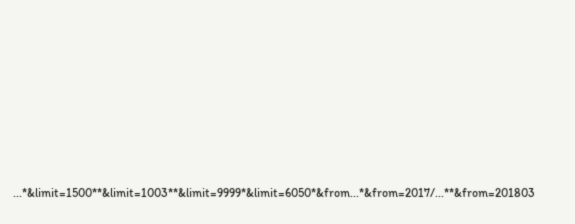...*&limit=1500**&limit=1003**&limit=9999*&limit=6050*&from...*&from=2017/...**&from=201803